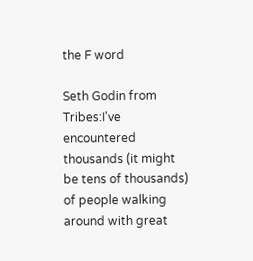the F word

Seth Godin from Tribes:I've encountered thousands (it might be tens of thousands) of people walking around with great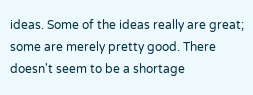ideas. Some of the ideas really are great; some are merely pretty good. There doesn't seem to be a shortage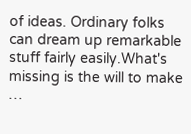of ideas. Ordinary folks can dream up remarkable stuff fairly easily.What's missing is the will to make …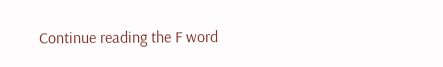Continue reading the F word